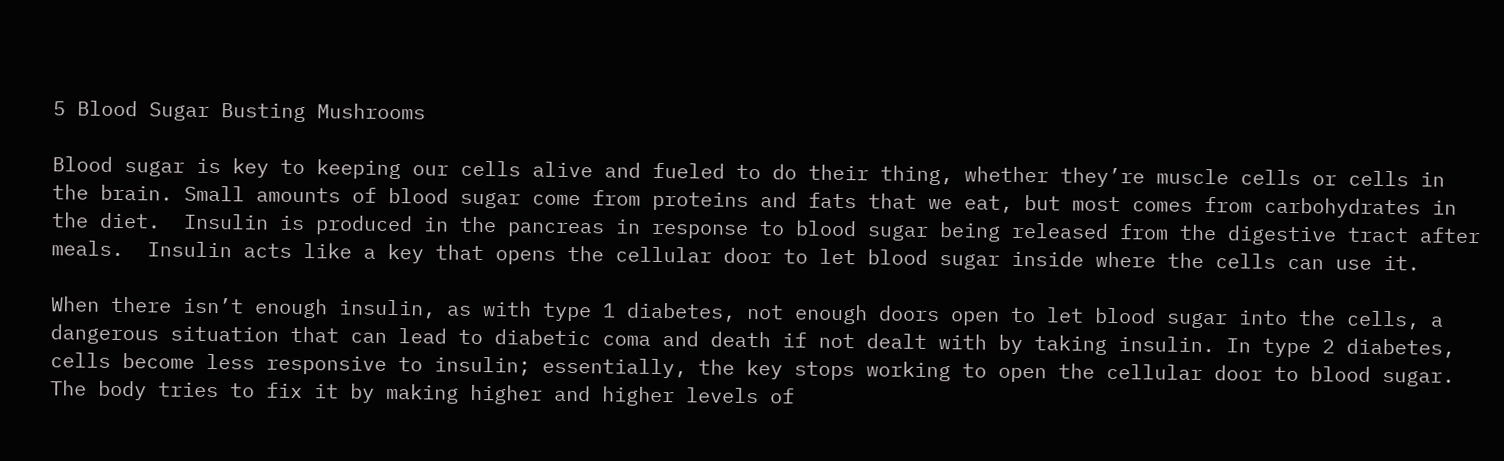5 Blood Sugar Busting Mushrooms

Blood sugar is key to keeping our cells alive and fueled to do their thing, whether they’re muscle cells or cells in the brain. Small amounts of blood sugar come from proteins and fats that we eat, but most comes from carbohydrates in the diet.  Insulin is produced in the pancreas in response to blood sugar being released from the digestive tract after meals.  Insulin acts like a key that opens the cellular door to let blood sugar inside where the cells can use it.

When there isn’t enough insulin, as with type 1 diabetes, not enough doors open to let blood sugar into the cells, a dangerous situation that can lead to diabetic coma and death if not dealt with by taking insulin. In type 2 diabetes, cells become less responsive to insulin; essentially, the key stops working to open the cellular door to blood sugar.  The body tries to fix it by making higher and higher levels of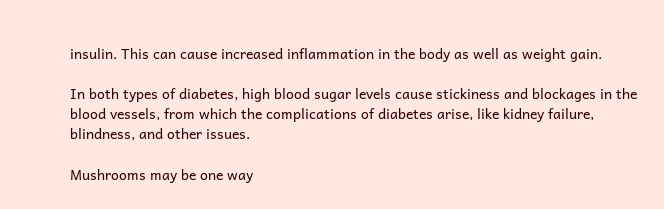insulin. This can cause increased inflammation in the body as well as weight gain.

In both types of diabetes, high blood sugar levels cause stickiness and blockages in the blood vessels, from which the complications of diabetes arise, like kidney failure, blindness, and other issues.

Mushrooms may be one way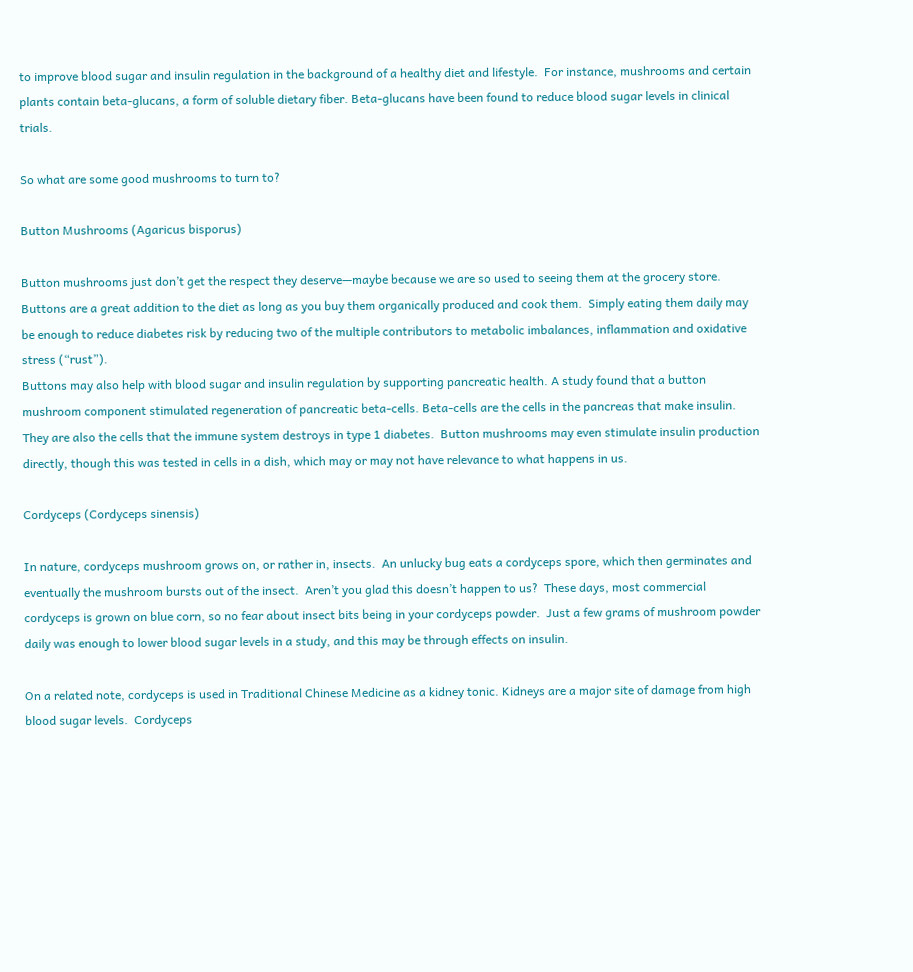to improve blood sugar and insulin regulation in the background of a healthy diet and lifestyle.  For instance, mushrooms and certain plants contain beta-glucans, a form of soluble dietary fiber. Beta-glucans have been found to reduce blood sugar levels in clinical trials.

So what are some good mushrooms to turn to?

Button Mushrooms (Agaricus bisporus)

Button mushrooms just don’t get the respect they deserve—maybe because we are so used to seeing them at the grocery store.  Buttons are a great addition to the diet as long as you buy them organically produced and cook them.  Simply eating them daily may be enough to reduce diabetes risk by reducing two of the multiple contributors to metabolic imbalances, inflammation and oxidative stress (“rust”).
Buttons may also help with blood sugar and insulin regulation by supporting pancreatic health. A study found that a button mushroom component stimulated regeneration of pancreatic beta-cells. Beta-cells are the cells in the pancreas that make insulin. They are also the cells that the immune system destroys in type 1 diabetes.  Button mushrooms may even stimulate insulin production directly, though this was tested in cells in a dish, which may or may not have relevance to what happens in us.

Cordyceps (Cordyceps sinensis)

In nature, cordyceps mushroom grows on, or rather in, insects.  An unlucky bug eats a cordyceps spore, which then germinates and eventually the mushroom bursts out of the insect.  Aren’t you glad this doesn’t happen to us?  These days, most commercial cordyceps is grown on blue corn, so no fear about insect bits being in your cordyceps powder.  Just a few grams of mushroom powder daily was enough to lower blood sugar levels in a study, and this may be through effects on insulin.

On a related note, cordyceps is used in Traditional Chinese Medicine as a kidney tonic. Kidneys are a major site of damage from high blood sugar levels.  Cordyceps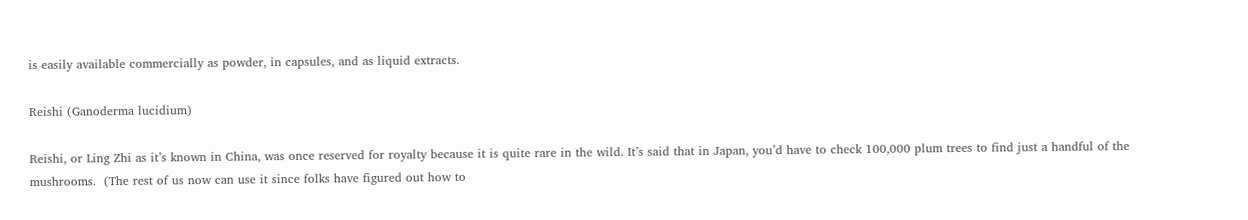is easily available commercially as powder, in capsules, and as liquid extracts.

Reishi (Ganoderma lucidium)

Reishi, or Ling Zhi as it’s known in China, was once reserved for royalty because it is quite rare in the wild. It’s said that in Japan, you’d have to check 100,000 plum trees to find just a handful of the mushrooms.  (The rest of us now can use it since folks have figured out how to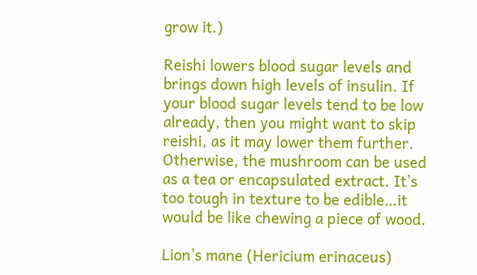grow it.)

Reishi lowers blood sugar levels and brings down high levels of insulin. If your blood sugar levels tend to be low already, then you might want to skip reishi, as it may lower them further. Otherwise, the mushroom can be used as a tea or encapsulated extract. It’s too tough in texture to be edible…it would be like chewing a piece of wood.

Lion’s mane (Hericium erinaceus)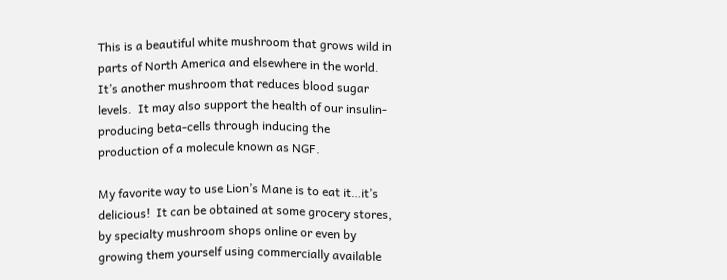This is a beautiful white mushroom that grows wild in parts of North America and elsewhere in the world.  It’s another mushroom that reduces blood sugar levels.  It may also support the health of our insulin-producing beta-cells through inducing the production of a molecule known as NGF.

My favorite way to use Lion’s Mane is to eat it…it’s delicious!  It can be obtained at some grocery stores, by specialty mushroom shops online or even by growing them yourself using commercially available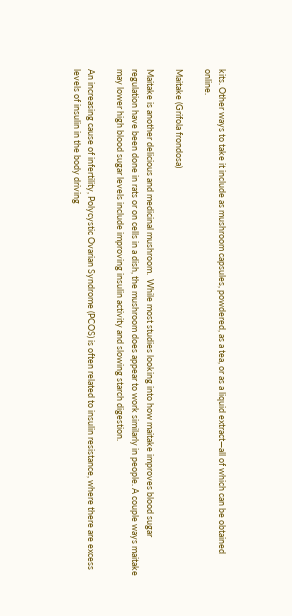kits. Other ways to take it include as mushroom capsules, powdered, as a tea, or as a liquid extract—all of which can be obtained online.

Maitake (Grifola frondosa)

Maitake is another delicious and medicinal mushroom.  While most studies looking into how maitake improves blood sugar regulation have been done in rats or on cells in a dish, the mushroom does appear to work similarly in people. A couple ways maitake may lower high blood sugar levels include improving insulin activity and slowing starch digestion.

An increasing cause of infertility, Polycystic Ovarian Syndrome (PCOS) is often related to insulin resistance, where there are excess levels of insulin in the body driving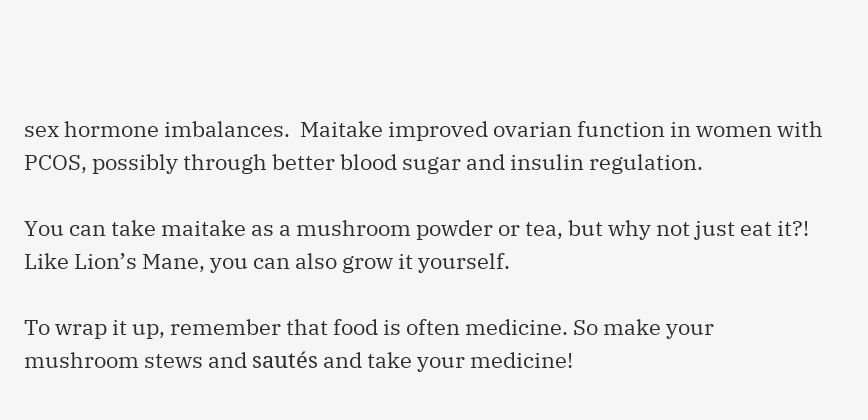sex hormone imbalances.  Maitake improved ovarian function in women with PCOS, possibly through better blood sugar and insulin regulation.

You can take maitake as a mushroom powder or tea, but why not just eat it?!  Like Lion’s Mane, you can also grow it yourself.

To wrap it up, remember that food is often medicine. So make your mushroom stews and sautés and take your medicine!